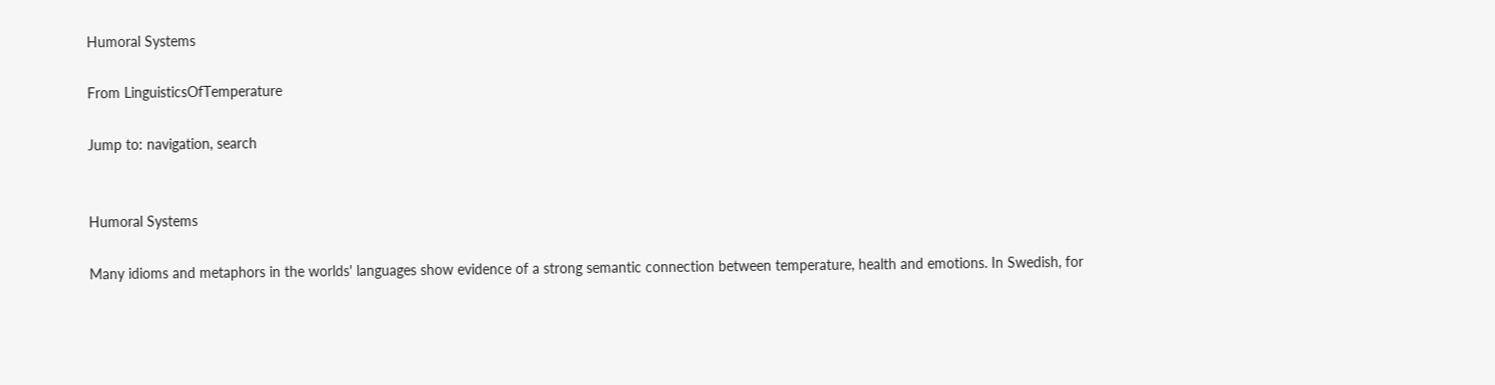Humoral Systems

From LinguisticsOfTemperature

Jump to: navigation, search


Humoral Systems

Many idioms and metaphors in the worlds' languages show evidence of a strong semantic connection between temperature, health and emotions. In Swedish, for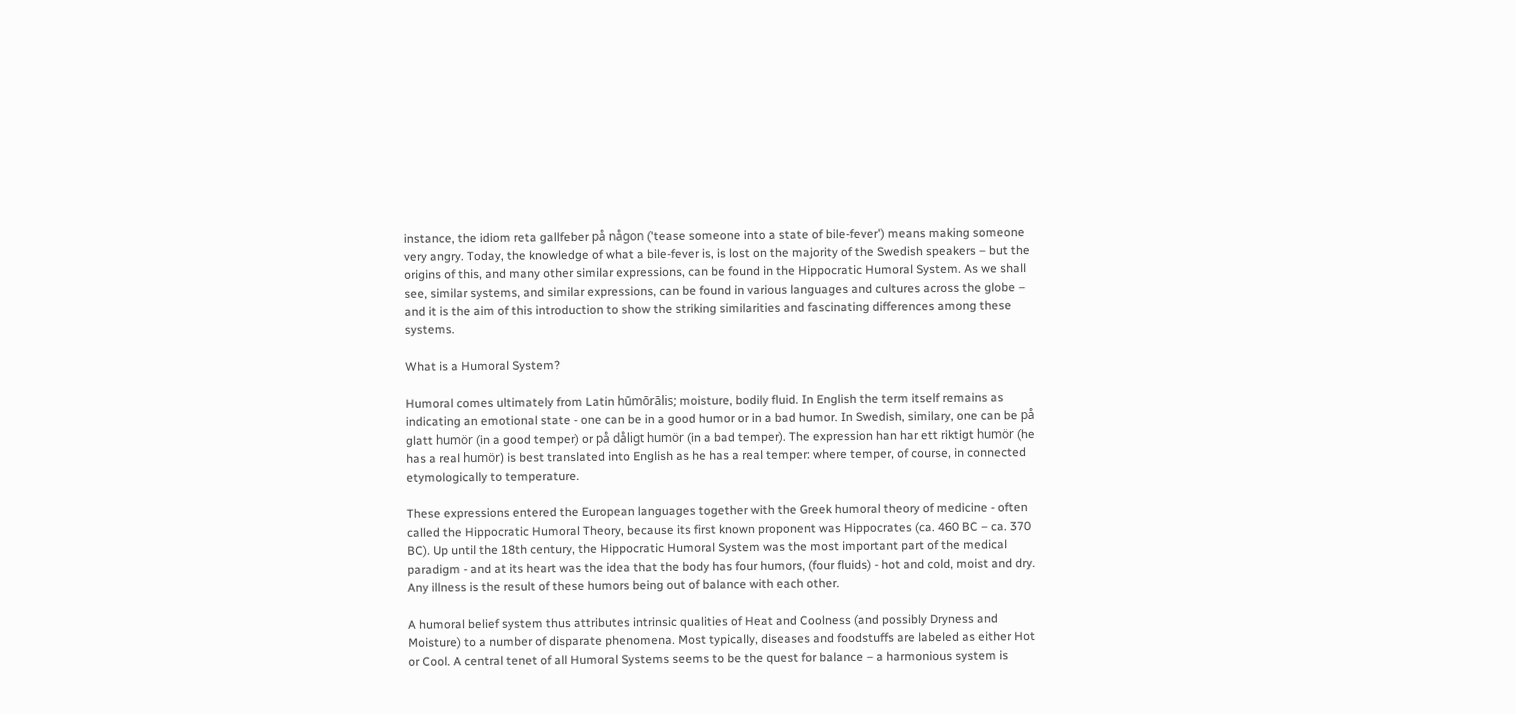instance, the idiom reta gallfeber på någon ('tease someone into a state of bile-fever') means making someone very angry. Today, the knowledge of what a bile-fever is, is lost on the majority of the Swedish speakers – but the origins of this, and many other similar expressions, can be found in the Hippocratic Humoral System. As we shall see, similar systems, and similar expressions, can be found in various languages and cultures across the globe – and it is the aim of this introduction to show the striking similarities and fascinating differences among these systems.

What is a Humoral System?

Humoral comes ultimately from Latin hūmōrālis; moisture, bodily fluid. In English the term itself remains as indicating an emotional state - one can be in a good humor or in a bad humor. In Swedish, similary, one can be på glatt humör (in a good temper) or på dåligt humör (in a bad temper). The expression han har ett riktigt humör (he has a real humör) is best translated into English as he has a real temper: where temper, of course, in connected etymologically to temperature.

These expressions entered the European languages together with the Greek humoral theory of medicine - often called the Hippocratic Humoral Theory, because its first known proponent was Hippocrates (ca. 460 BC – ca. 370 BC). Up until the 18th century, the Hippocratic Humoral System was the most important part of the medical paradigm - and at its heart was the idea that the body has four humors, (four fluids) - hot and cold, moist and dry. Any illness is the result of these humors being out of balance with each other.

A humoral belief system thus attributes intrinsic qualities of Heat and Coolness (and possibly Dryness and Moisture) to a number of disparate phenomena. Most typically, diseases and foodstuffs are labeled as either Hot or Cool. A central tenet of all Humoral Systems seems to be the quest for balance – a harmonious system is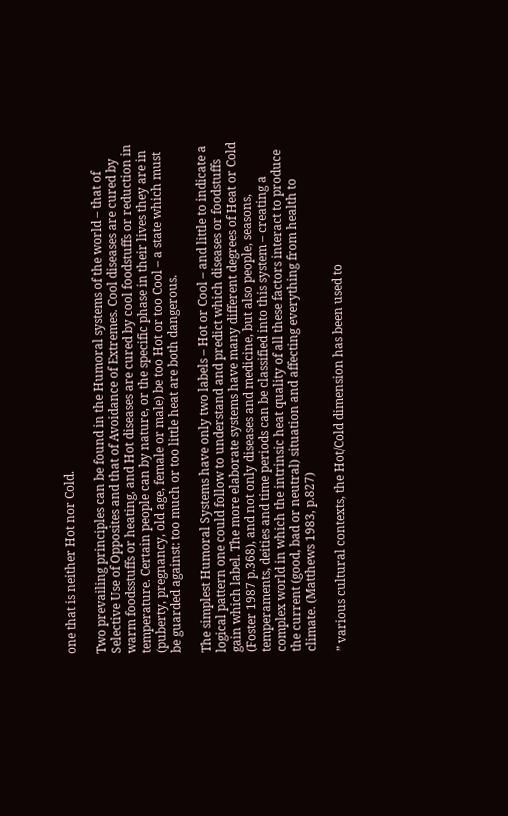one that is neither Hot nor Cold.

Two prevailing principles can be found in the Humoral systems of the world – that of Selective Use of Opposites and that of Avoidance of Extremes. Cool diseases are cured by warm foodsstuffs or heating, and Hot diseases are cured by cool foodstuffs or reduction in temperature. Certain people can by nature, or the specific phase in their lives they are in (puberty, pregnancy, old age, female or male) be too Hot or too Cool – a state which must be guarded against: too much or too little heat are both dangerous.

The simplest Humoral Systems have only two labels – Hot or Cool – and little to indicate a logical pattern one could follow to understand and predict which diseases or foodstuffs gain which label. The more elaborate systems have many different degrees of Heat or Cold (Foster 1987 p.368), and not only diseases and medicine, but also people, seasons, temperaments, deities and time periods can be classified into this system – creating a complex world in which the intrinsic heat quality of all these factors interact to produce the current (good, bad or neutral) situation and affecting everything from health to climate. (Matthews 1983, p.827)

” various cultural contexts, the Hot/Cold dimension has been used to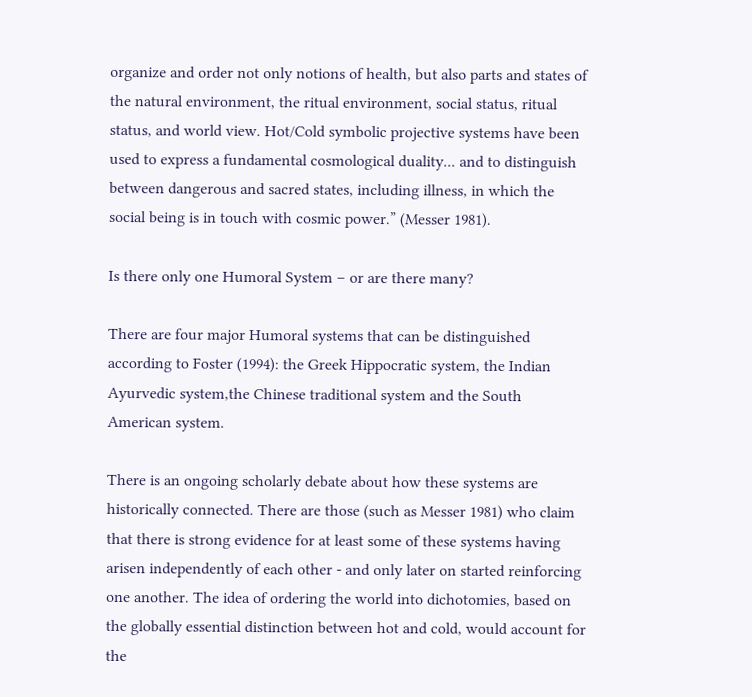organize and order not only notions of health, but also parts and states of the natural environment, the ritual environment, social status, ritual status, and world view. Hot/Cold symbolic projective systems have been used to express a fundamental cosmological duality... and to distinguish between dangerous and sacred states, including illness, in which the social being is in touch with cosmic power.” (Messer 1981).

Is there only one Humoral System – or are there many?

There are four major Humoral systems that can be distinguished according to Foster (1994): the Greek Hippocratic system, the Indian Ayurvedic system,the Chinese traditional system and the South American system.

There is an ongoing scholarly debate about how these systems are historically connected. There are those (such as Messer 1981) who claim that there is strong evidence for at least some of these systems having arisen independently of each other - and only later on started reinforcing one another. The idea of ordering the world into dichotomies, based on the globally essential distinction between hot and cold, would account for the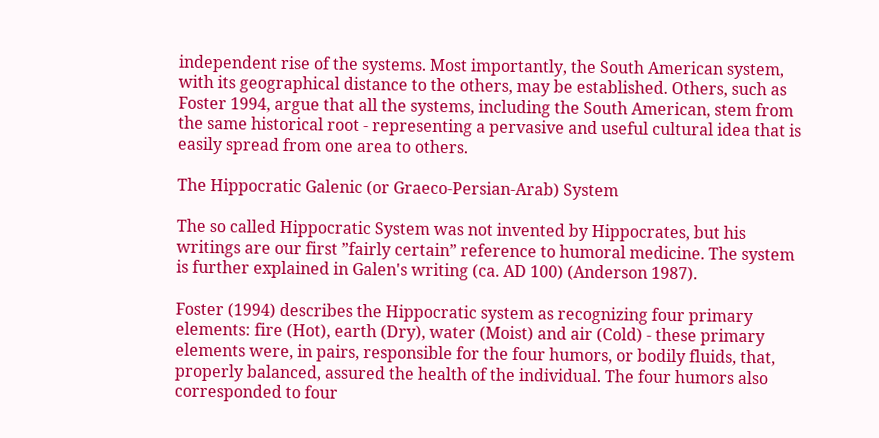independent rise of the systems. Most importantly, the South American system, with its geographical distance to the others, may be established. Others, such as Foster 1994, argue that all the systems, including the South American, stem from the same historical root - representing a pervasive and useful cultural idea that is easily spread from one area to others.

The Hippocratic Galenic (or Graeco-Persian-Arab) System

The so called Hippocratic System was not invented by Hippocrates, but his writings are our first ”fairly certain” reference to humoral medicine. The system is further explained in Galen's writing (ca. AD 100) (Anderson 1987).

Foster (1994) describes the Hippocratic system as recognizing four primary elements: fire (Hot), earth (Dry), water (Moist) and air (Cold) - these primary elements were, in pairs, responsible for the four humors, or bodily fluids, that, properly balanced, assured the health of the individual. The four humors also corresponded to four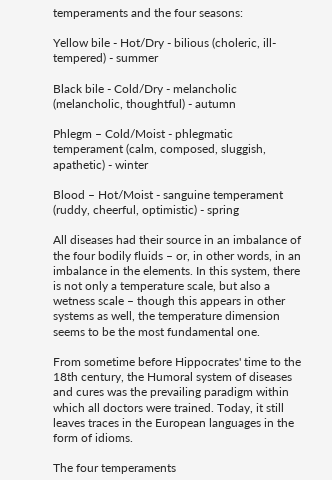temperaments and the four seasons:

Yellow bile - Hot/Dry - bilious (choleric, ill-tempered) - summer

Black bile - Cold/Dry - melancholic (melancholic, thoughtful) - autumn

Phlegm – Cold/Moist - phlegmatic temperament (calm, composed, sluggish, apathetic) - winter

Blood – Hot/Moist - sanguine temperament (ruddy, cheerful, optimistic) - spring

All diseases had their source in an imbalance of the four bodily fluids – or, in other words, in an imbalance in the elements. In this system, there is not only a temperature scale, but also a wetness scale – though this appears in other systems as well, the temperature dimension seems to be the most fundamental one.

From sometime before Hippocrates' time to the 18th century, the Humoral system of diseases and cures was the prevailing paradigm within which all doctors were trained. Today, it still leaves traces in the European languages in the form of idioms.

The four temperaments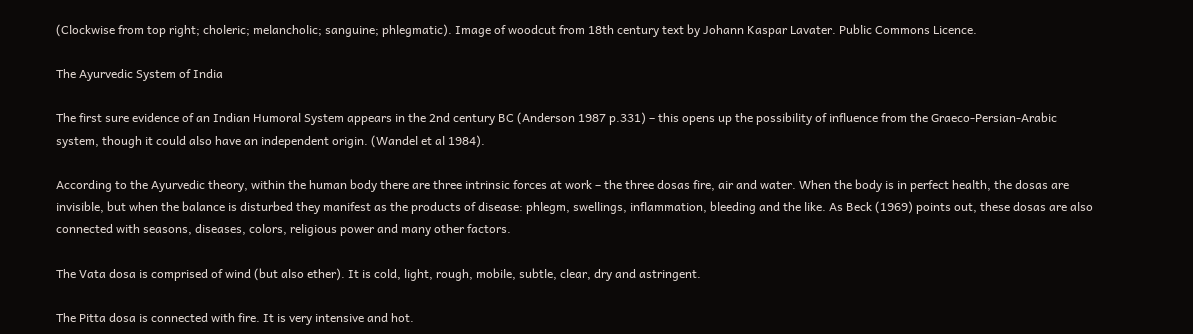(Clockwise from top right; choleric; melancholic; sanguine; phlegmatic). Image of woodcut from 18th century text by Johann Kaspar Lavater. Public Commons Licence.

The Ayurvedic System of India

The first sure evidence of an Indian Humoral System appears in the 2nd century BC (Anderson 1987 p.331) – this opens up the possibility of influence from the Graeco-Persian-Arabic system, though it could also have an independent origin. (Wandel et al 1984).

According to the Ayurvedic theory, within the human body there are three intrinsic forces at work – the three dosas fire, air and water. When the body is in perfect health, the dosas are invisible, but when the balance is disturbed they manifest as the products of disease: phlegm, swellings, inflammation, bleeding and the like. As Beck (1969) points out, these dosas are also connected with seasons, diseases, colors, religious power and many other factors.

The Vata dosa is comprised of wind (but also ether). It is cold, light, rough, mobile, subtle, clear, dry and astringent.

The Pitta dosa is connected with fire. It is very intensive and hot.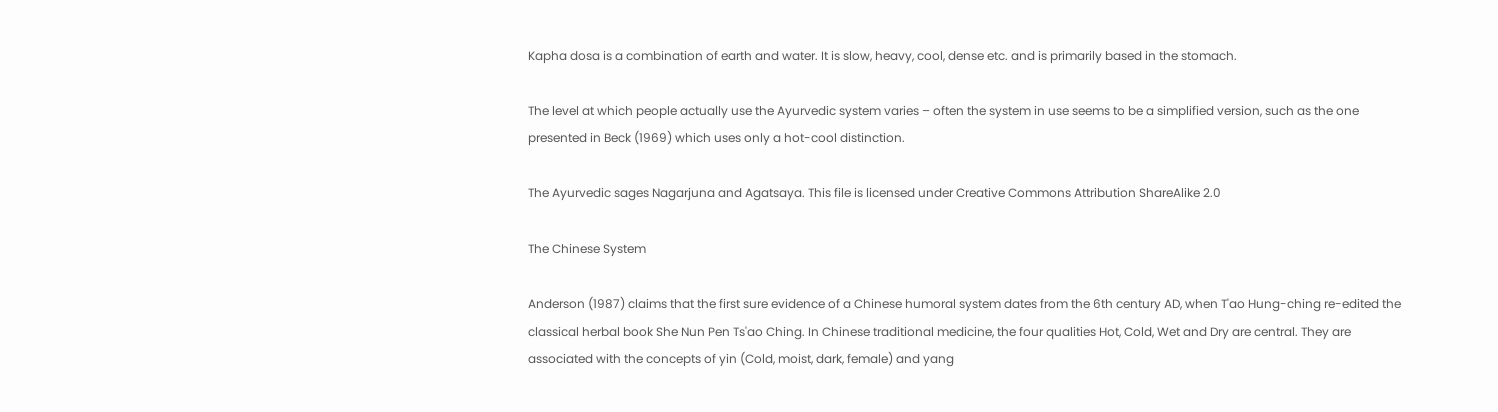Kapha dosa is a combination of earth and water. It is slow, heavy, cool, dense etc. and is primarily based in the stomach.

The level at which people actually use the Ayurvedic system varies – often the system in use seems to be a simplified version, such as the one presented in Beck (1969) which uses only a hot-cool distinction.

The Ayurvedic sages Nagarjuna and Agatsaya. This file is licensed under Creative Commons Attribution ShareAlike 2.0

The Chinese System

Anderson (1987) claims that the first sure evidence of a Chinese humoral system dates from the 6th century AD, when T'ao Hung-ching re-edited the classical herbal book She Nun Pen Ts'ao Ching. In Chinese traditional medicine, the four qualities Hot, Cold, Wet and Dry are central. They are associated with the concepts of yin (Cold, moist, dark, female) and yang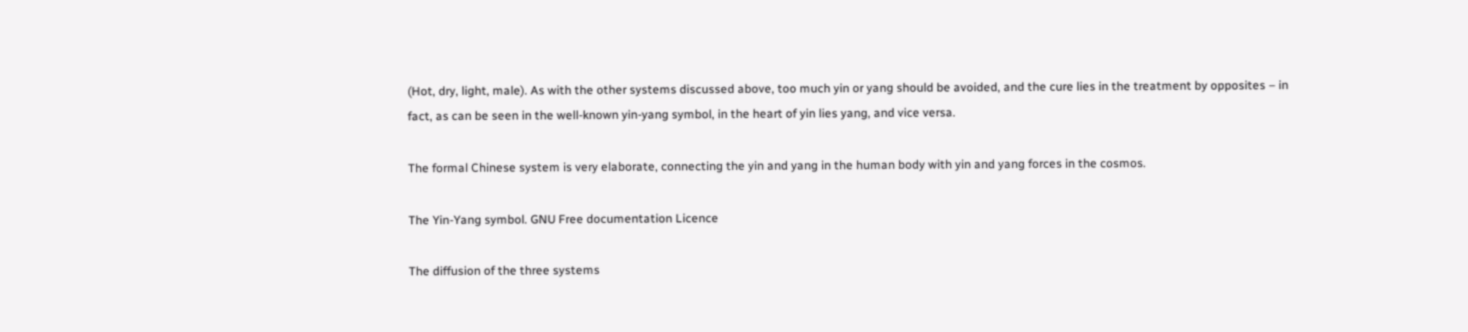(Hot, dry, light, male). As with the other systems discussed above, too much yin or yang should be avoided, and the cure lies in the treatment by opposites – in fact, as can be seen in the well-known yin-yang symbol, in the heart of yin lies yang, and vice versa.

The formal Chinese system is very elaborate, connecting the yin and yang in the human body with yin and yang forces in the cosmos.

The Yin-Yang symbol. GNU Free documentation Licence

The diffusion of the three systems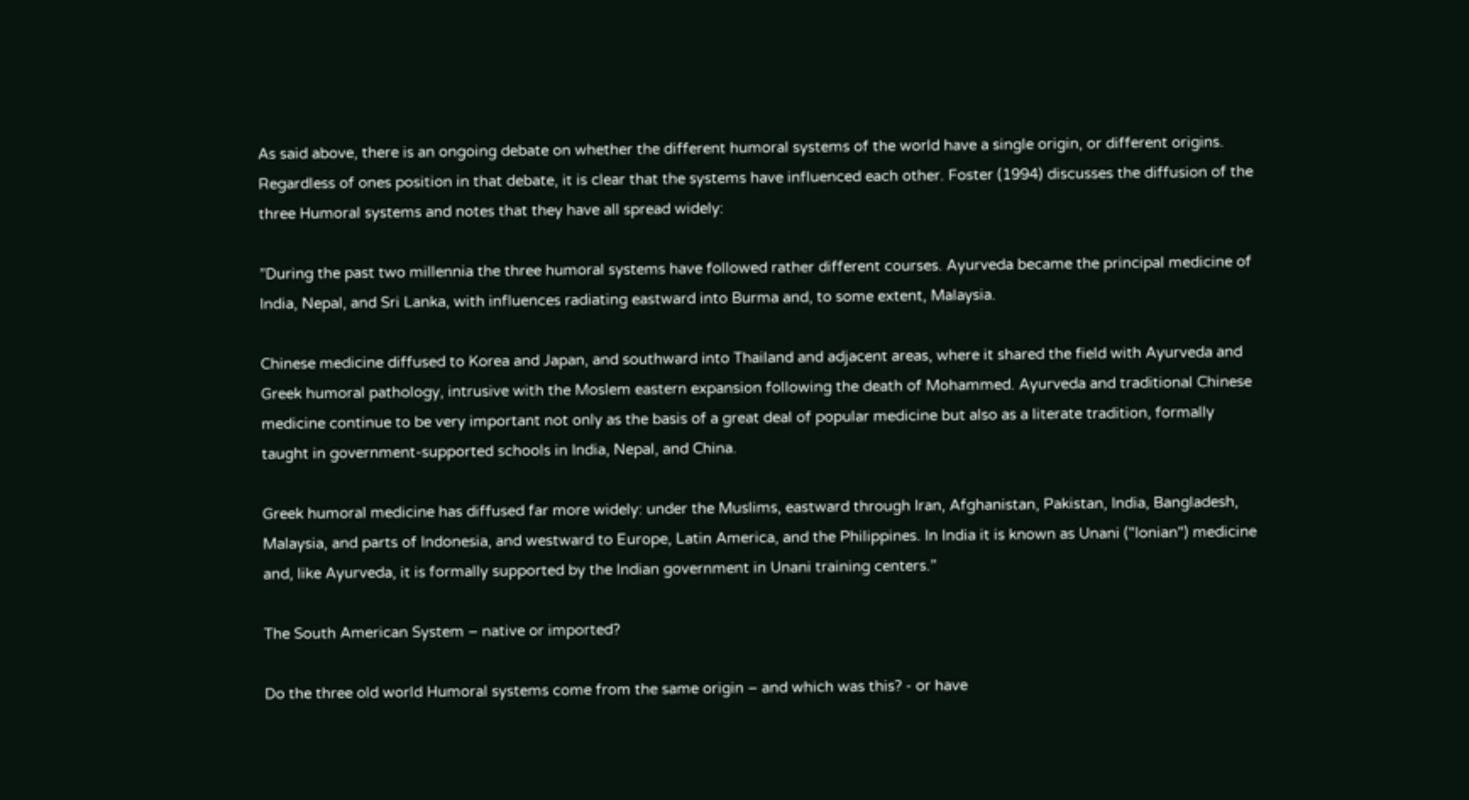As said above, there is an ongoing debate on whether the different humoral systems of the world have a single origin, or different origins. Regardless of ones position in that debate, it is clear that the systems have influenced each other. Foster (1994) discusses the diffusion of the three Humoral systems and notes that they have all spread widely:

”During the past two millennia the three humoral systems have followed rather different courses. Ayurveda became the principal medicine of India, Nepal, and Sri Lanka, with influences radiating eastward into Burma and, to some extent, Malaysia.

Chinese medicine diffused to Korea and Japan, and southward into Thailand and adjacent areas, where it shared the field with Ayurveda and Greek humoral pathology, intrusive with the Moslem eastern expansion following the death of Mohammed. Ayurveda and traditional Chinese medicine continue to be very important not only as the basis of a great deal of popular medicine but also as a literate tradition, formally taught in government-supported schools in India, Nepal, and China.

Greek humoral medicine has diffused far more widely: under the Muslims, eastward through Iran, Afghanistan, Pakistan, India, Bangladesh, Malaysia, and parts of Indonesia, and westward to Europe, Latin America, and the Philippines. In India it is known as Unani ("Ionian") medicine and, like Ayurveda, it is formally supported by the Indian government in Unani training centers.”

The South American System – native or imported?

Do the three old world Humoral systems come from the same origin – and which was this? - or have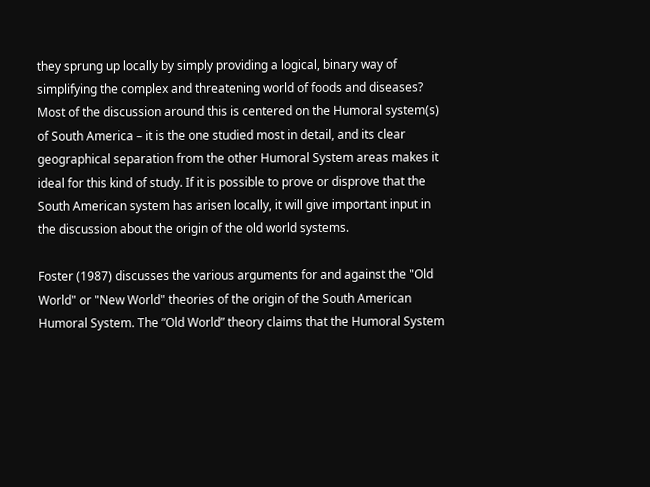they sprung up locally by simply providing a logical, binary way of simplifying the complex and threatening world of foods and diseases? Most of the discussion around this is centered on the Humoral system(s) of South America – it is the one studied most in detail, and its clear geographical separation from the other Humoral System areas makes it ideal for this kind of study. If it is possible to prove or disprove that the South American system has arisen locally, it will give important input in the discussion about the origin of the old world systems.

Foster (1987) discusses the various arguments for and against the "Old World" or "New World" theories of the origin of the South American Humoral System. The ”Old World” theory claims that the Humoral System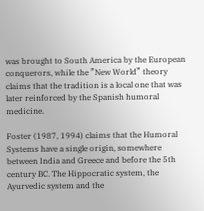was brought to South America by the European conquerors, while the ”New World” theory claims that the tradition is a local one that was later reinforced by the Spanish humoral medicine.

Foster (1987, 1994) claims that the Humoral Systems have a single origin, somewhere between India and Greece and before the 5th century BC. The Hippocratic system, the Ayurvedic system and the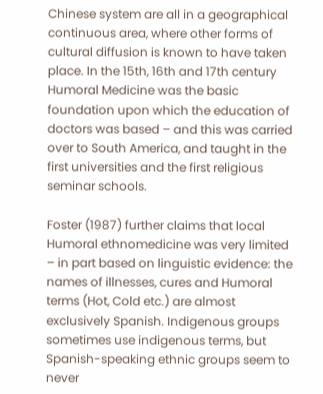Chinese system are all in a geographical continuous area, where other forms of cultural diffusion is known to have taken place. In the 15th, 16th and 17th century Humoral Medicine was the basic foundation upon which the education of doctors was based – and this was carried over to South America, and taught in the first universities and the first religious seminar schools.

Foster (1987) further claims that local Humoral ethnomedicine was very limited – in part based on linguistic evidence: the names of illnesses, cures and Humoral terms (Hot, Cold etc.) are almost exclusively Spanish. Indigenous groups sometimes use indigenous terms, but Spanish-speaking ethnic groups seem to never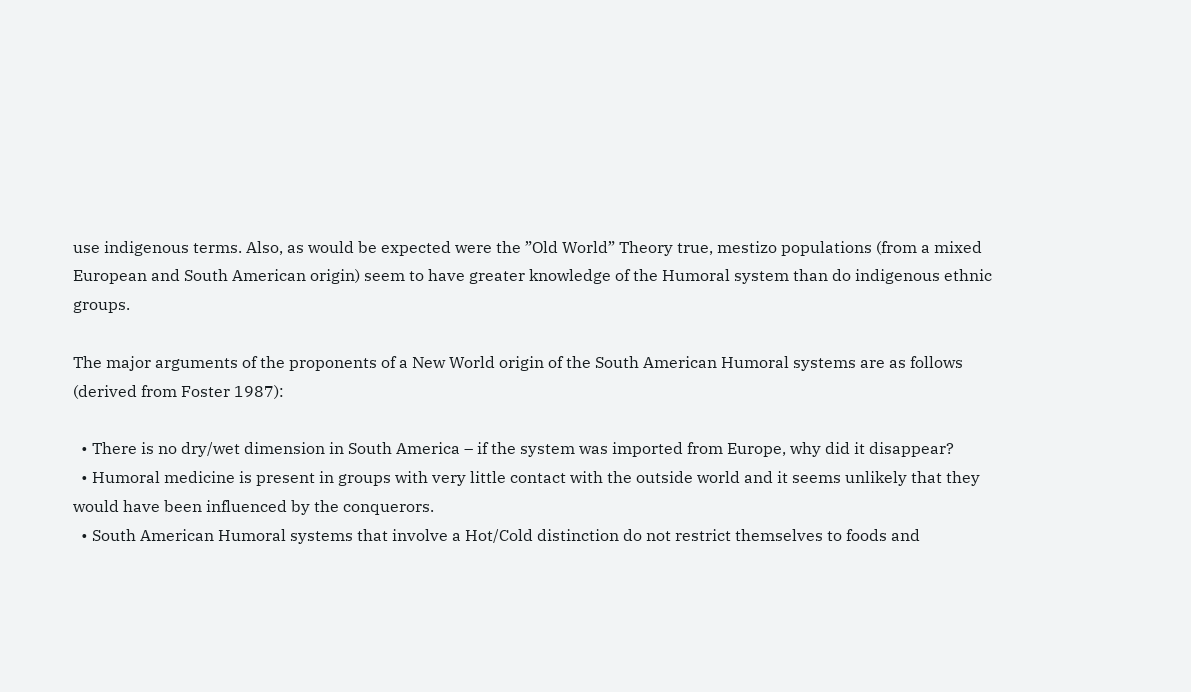use indigenous terms. Also, as would be expected were the ”Old World” Theory true, mestizo populations (from a mixed European and South American origin) seem to have greater knowledge of the Humoral system than do indigenous ethnic groups.

The major arguments of the proponents of a New World origin of the South American Humoral systems are as follows (derived from Foster 1987):

  • There is no dry/wet dimension in South America – if the system was imported from Europe, why did it disappear?
  • Humoral medicine is present in groups with very little contact with the outside world and it seems unlikely that they would have been influenced by the conquerors.
  • South American Humoral systems that involve a Hot/Cold distinction do not restrict themselves to foods and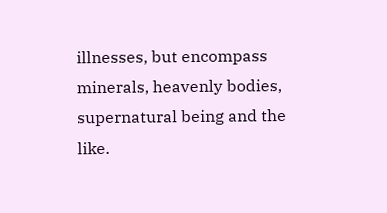illnesses, but encompass minerals, heavenly bodies, supernatural being and the like.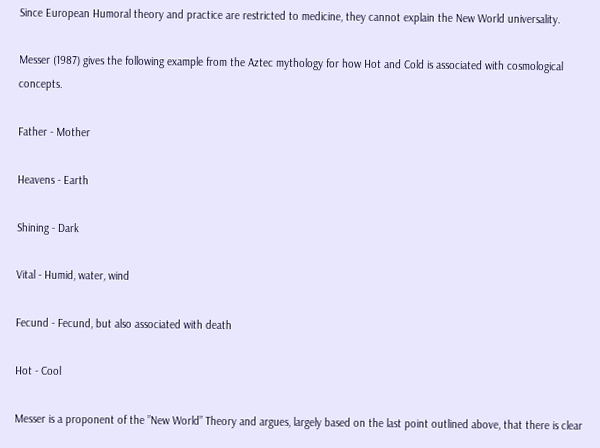Since European Humoral theory and practice are restricted to medicine, they cannot explain the New World universality.

Messer (1987) gives the following example from the Aztec mythology for how Hot and Cold is associated with cosmological concepts.

Father - Mother

Heavens - Earth

Shining - Dark

Vital - Humid, water, wind

Fecund - Fecund, but also associated with death

Hot - Cool

Messer is a proponent of the ”New World” Theory and argues, largely based on the last point outlined above, that there is clear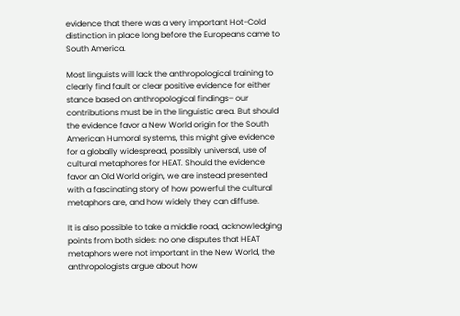evidence that there was a very important Hot-Cold distinction in place long before the Europeans came to South America.

Most linguists will lack the anthropological training to clearly find fault or clear positive evidence for either stance based on anthropological findings– our contributions must be in the linguistic area. But should the evidence favor a New World origin for the South American Humoral systems, this might give evidence for a globally widespread, possibly universal, use of cultural metaphores for HEAT. Should the evidence favor an Old World origin, we are instead presented with a fascinating story of how powerful the cultural metaphors are, and how widely they can diffuse.

It is also possible to take a middle road, acknowledging points from both sides: no one disputes that HEAT metaphors were not important in the New World, the anthropologists argue about how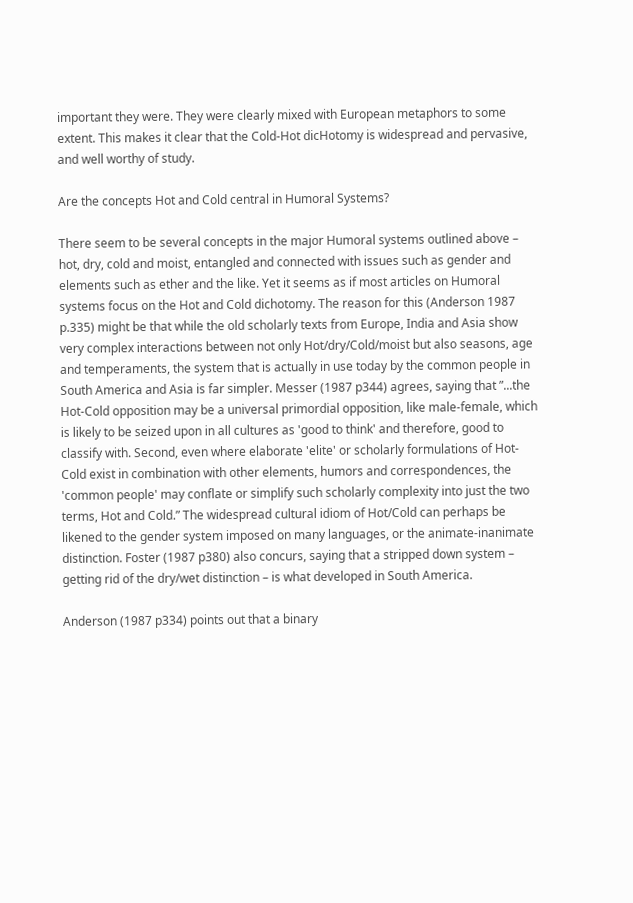important they were. They were clearly mixed with European metaphors to some extent. This makes it clear that the Cold-Hot dicHotomy is widespread and pervasive, and well worthy of study.

Are the concepts Hot and Cold central in Humoral Systems?

There seem to be several concepts in the major Humoral systems outlined above – hot, dry, cold and moist, entangled and connected with issues such as gender and elements such as ether and the like. Yet it seems as if most articles on Humoral systems focus on the Hot and Cold dichotomy. The reason for this (Anderson 1987 p.335) might be that while the old scholarly texts from Europe, India and Asia show very complex interactions between not only Hot/dry/Cold/moist but also seasons, age and temperaments, the system that is actually in use today by the common people in South America and Asia is far simpler. Messer (1987 p344) agrees, saying that ”...the Hot-Cold opposition may be a universal primordial opposition, like male-female, which is likely to be seized upon in all cultures as 'good to think' and therefore, good to classify with. Second, even where elaborate 'elite' or scholarly formulations of Hot-Cold exist in combination with other elements, humors and correspondences, the 'common people' may conflate or simplify such scholarly complexity into just the two terms, Hot and Cold.” The widespread cultural idiom of Hot/Cold can perhaps be likened to the gender system imposed on many languages, or the animate-inanimate distinction. Foster (1987 p380) also concurs, saying that a stripped down system – getting rid of the dry/wet distinction – is what developed in South America.

Anderson (1987 p334) points out that a binary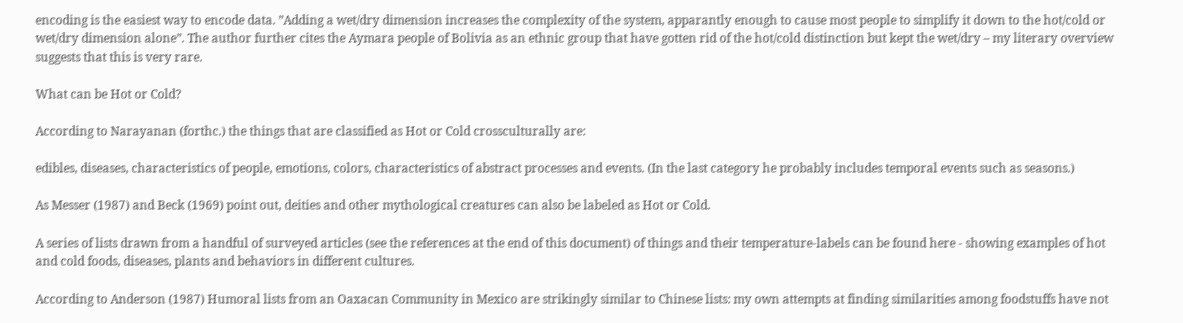encoding is the easiest way to encode data. ”Adding a wet/dry dimension increases the complexity of the system, apparantly enough to cause most people to simplify it down to the hot/cold or wet/dry dimension alone”. The author further cites the Aymara people of Bolivia as an ethnic group that have gotten rid of the hot/cold distinction but kept the wet/dry – my literary overview suggests that this is very rare.

What can be Hot or Cold?

According to Narayanan (forthc.) the things that are classified as Hot or Cold crossculturally are:

edibles, diseases, characteristics of people, emotions, colors, characteristics of abstract processes and events. (In the last category he probably includes temporal events such as seasons.)

As Messer (1987) and Beck (1969) point out, deities and other mythological creatures can also be labeled as Hot or Cold.

A series of lists drawn from a handful of surveyed articles (see the references at the end of this document) of things and their temperature-labels can be found here - showing examples of hot and cold foods, diseases, plants and behaviors in different cultures.

According to Anderson (1987) Humoral lists from an Oaxacan Community in Mexico are strikingly similar to Chinese lists: my own attempts at finding similarities among foodstuffs have not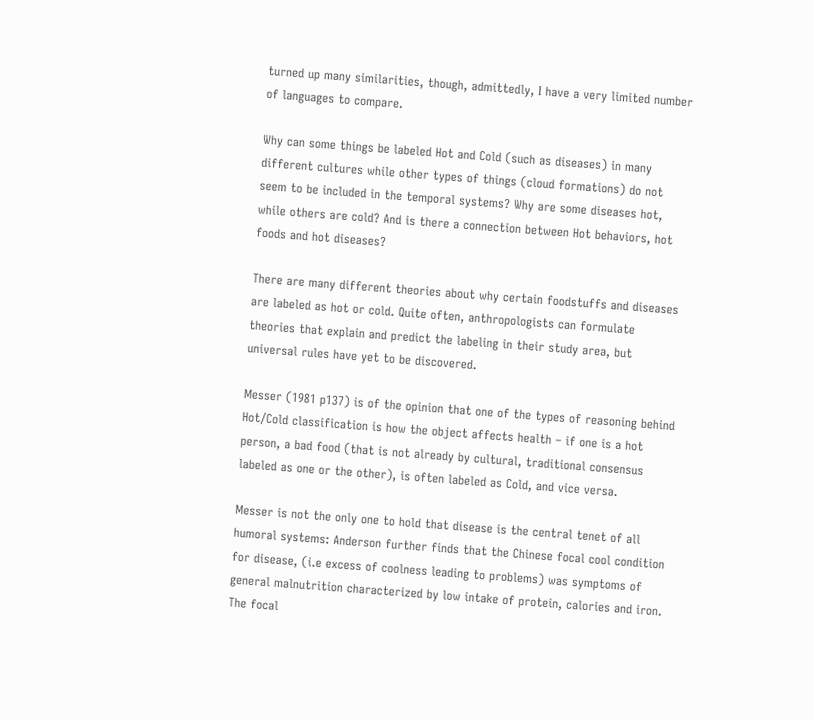turned up many similarities, though, admittedly, I have a very limited number of languages to compare.

Why can some things be labeled Hot and Cold (such as diseases) in many different cultures while other types of things (cloud formations) do not seem to be included in the temporal systems? Why are some diseases hot, while others are cold? And is there a connection between Hot behaviors, hot foods and hot diseases?

There are many different theories about why certain foodstuffs and diseases are labeled as hot or cold. Quite often, anthropologists can formulate theories that explain and predict the labeling in their study area, but universal rules have yet to be discovered.

Messer (1981 p137) is of the opinion that one of the types of reasoning behind Hot/Cold classification is how the object affects health – if one is a hot person, a bad food (that is not already by cultural, traditional consensus labeled as one or the other), is often labeled as Cold, and vice versa.

Messer is not the only one to hold that disease is the central tenet of all humoral systems: Anderson further finds that the Chinese focal cool condition for disease, (i.e excess of coolness leading to problems) was symptoms of general malnutrition characterized by low intake of protein, calories and iron. The focal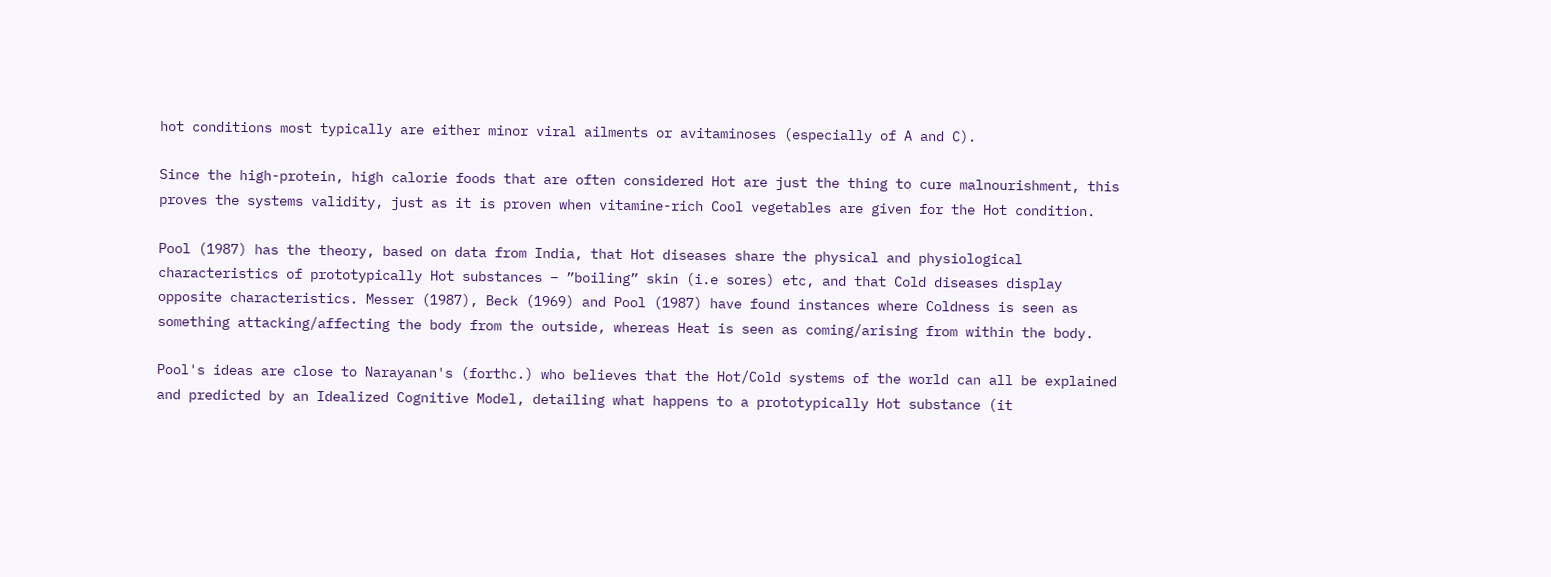hot conditions most typically are either minor viral ailments or avitaminoses (especially of A and C).

Since the high-protein, high calorie foods that are often considered Hot are just the thing to cure malnourishment, this proves the systems validity, just as it is proven when vitamine-rich Cool vegetables are given for the Hot condition.

Pool (1987) has the theory, based on data from India, that Hot diseases share the physical and physiological characteristics of prototypically Hot substances – ”boiling” skin (i.e sores) etc, and that Cold diseases display opposite characteristics. Messer (1987), Beck (1969) and Pool (1987) have found instances where Coldness is seen as something attacking/affecting the body from the outside, whereas Heat is seen as coming/arising from within the body.

Pool's ideas are close to Narayanan's (forthc.) who believes that the Hot/Cold systems of the world can all be explained and predicted by an Idealized Cognitive Model, detailing what happens to a prototypically Hot substance (it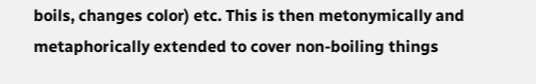boils, changes color) etc. This is then metonymically and metaphorically extended to cover non-boiling things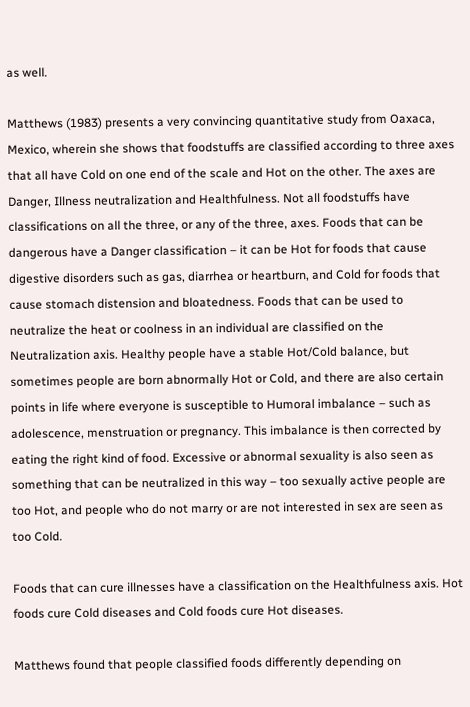as well.

Matthews (1983) presents a very convincing quantitative study from Oaxaca, Mexico, wherein she shows that foodstuffs are classified according to three axes that all have Cold on one end of the scale and Hot on the other. The axes are Danger, Illness neutralization and Healthfulness. Not all foodstuffs have classifications on all the three, or any of the three, axes. Foods that can be dangerous have a Danger classification – it can be Hot for foods that cause digestive disorders such as gas, diarrhea or heartburn, and Cold for foods that cause stomach distension and bloatedness. Foods that can be used to neutralize the heat or coolness in an individual are classified on the Neutralization axis. Healthy people have a stable Hot/Cold balance, but sometimes people are born abnormally Hot or Cold, and there are also certain points in life where everyone is susceptible to Humoral imbalance – such as adolescence, menstruation or pregnancy. This imbalance is then corrected by eating the right kind of food. Excessive or abnormal sexuality is also seen as something that can be neutralized in this way – too sexually active people are too Hot, and people who do not marry or are not interested in sex are seen as too Cold.

Foods that can cure illnesses have a classification on the Healthfulness axis. Hot foods cure Cold diseases and Cold foods cure Hot diseases.

Matthews found that people classified foods differently depending on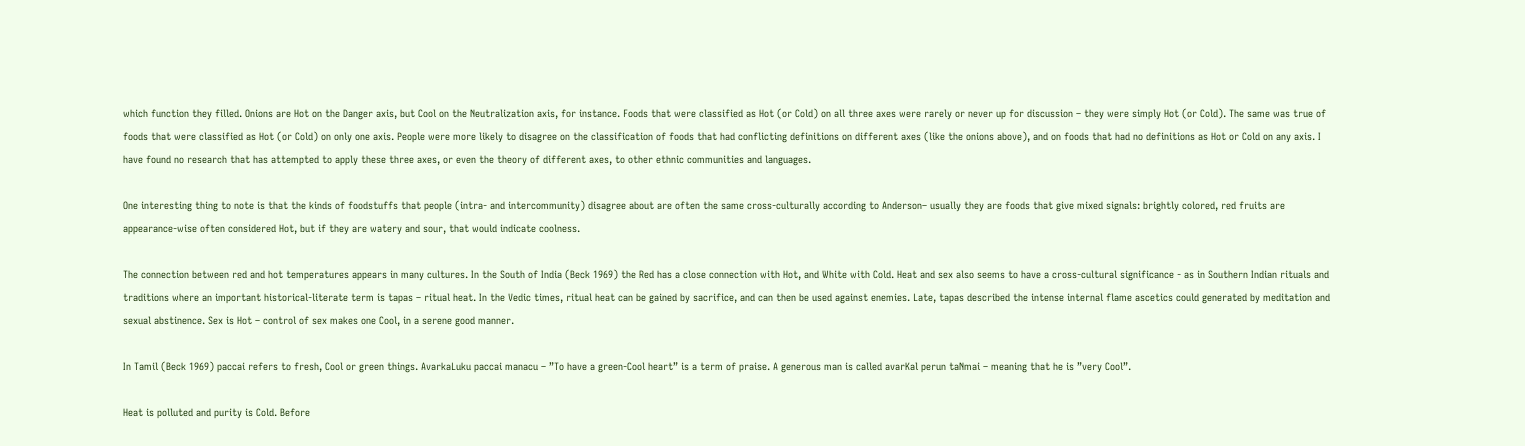which function they filled. Onions are Hot on the Danger axis, but Cool on the Neutralization axis, for instance. Foods that were classified as Hot (or Cold) on all three axes were rarely or never up for discussion – they were simply Hot (or Cold). The same was true of foods that were classified as Hot (or Cold) on only one axis. People were more likely to disagree on the classification of foods that had conflicting definitions on different axes (like the onions above), and on foods that had no definitions as Hot or Cold on any axis. I have found no research that has attempted to apply these three axes, or even the theory of different axes, to other ethnic communities and languages.

One interesting thing to note is that the kinds of foodstuffs that people (intra- and intercommunity) disagree about are often the same cross-culturally according to Anderson– usually they are foods that give mixed signals: brightly colored, red fruits are appearance-wise often considered Hot, but if they are watery and sour, that would indicate coolness.

The connection between red and hot temperatures appears in many cultures. In the South of India (Beck 1969) the Red has a close connection with Hot, and White with Cold. Heat and sex also seems to have a cross-cultural significance - as in Southern Indian rituals and traditions where an important historical-literate term is tapas – ritual heat. In the Vedic times, ritual heat can be gained by sacrifice, and can then be used against enemies. Late, tapas described the intense internal flame ascetics could generated by meditation and sexual abstinence. Sex is Hot – control of sex makes one Cool, in a serene good manner.

In Tamil (Beck 1969) paccai refers to fresh, Cool or green things. AvarkaLuku paccai manacu – ”To have a green-Cool heart” is a term of praise. A generous man is called avarKal perun taNmai – meaning that he is ”very Cool”.

Heat is polluted and purity is Cold. Before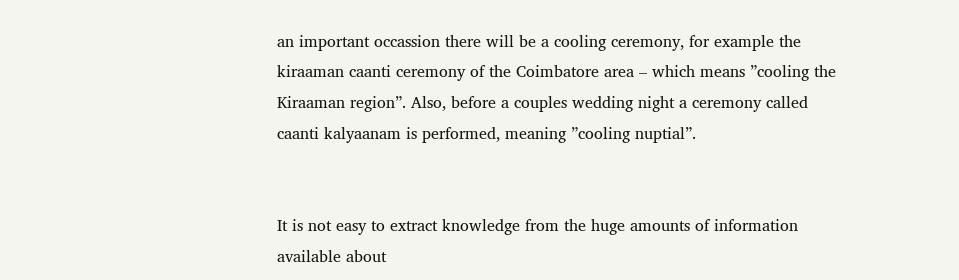an important occassion there will be a cooling ceremony, for example the kiraaman caanti ceremony of the Coimbatore area – which means ”cooling the Kiraaman region”. Also, before a couples wedding night a ceremony called caanti kalyaanam is performed, meaning ”cooling nuptial”.


It is not easy to extract knowledge from the huge amounts of information available about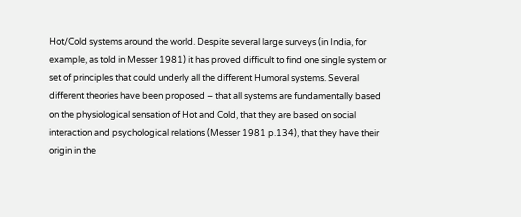Hot/Cold systems around the world. Despite several large surveys (in India, for example, as told in Messer 1981) it has proved difficult to find one single system or set of principles that could underly all the different Humoral systems. Several different theories have been proposed – that all systems are fundamentally based on the physiological sensation of Hot and Cold, that they are based on social interaction and psychological relations (Messer 1981 p.134), that they have their origin in the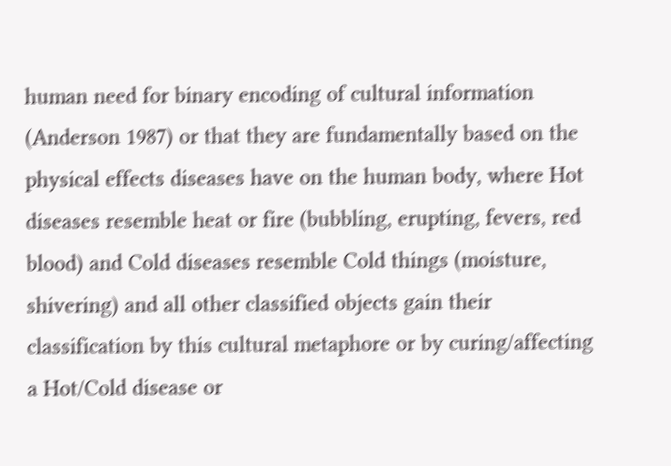human need for binary encoding of cultural information (Anderson 1987) or that they are fundamentally based on the physical effects diseases have on the human body, where Hot diseases resemble heat or fire (bubbling, erupting, fevers, red blood) and Cold diseases resemble Cold things (moisture, shivering) and all other classified objects gain their classification by this cultural metaphore or by curing/affecting a Hot/Cold disease or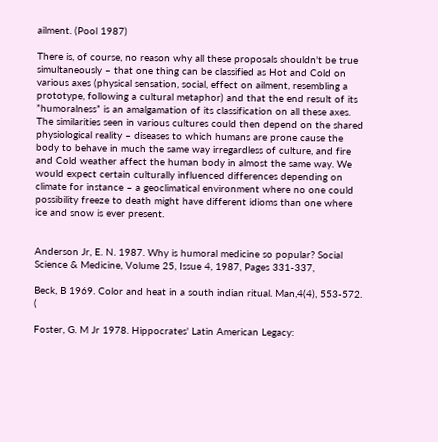ailment. (Pool 1987)

There is, of course, no reason why all these proposals shouldn't be true simultaneously – that one thing can be classified as Hot and Cold on various axes (physical sensation, social, effect on ailment, resembling a prototype, following a cultural metaphor) and that the end result of its ”humoralness” is an amalgamation of its classification on all these axes. The similarities seen in various cultures could then depend on the shared physiological reality – diseases to which humans are prone cause the body to behave in much the same way irregardless of culture, and fire and Cold weather affect the human body in almost the same way. We would expect certain culturally influenced differences depending on climate for instance – a geoclimatical environment where no one could possibility freeze to death might have different idioms than one where ice and snow is ever present.


Anderson Jr, E. N. 1987. Why is humoral medicine so popular? Social Science & Medicine, Volume 25, Issue 4, 1987, Pages 331-337,

Beck, B 1969. Color and heat in a south indian ritual. Man,4(4), 553-572. (

Foster, G. M Jr 1978. Hippocrates' Latin American Legacy: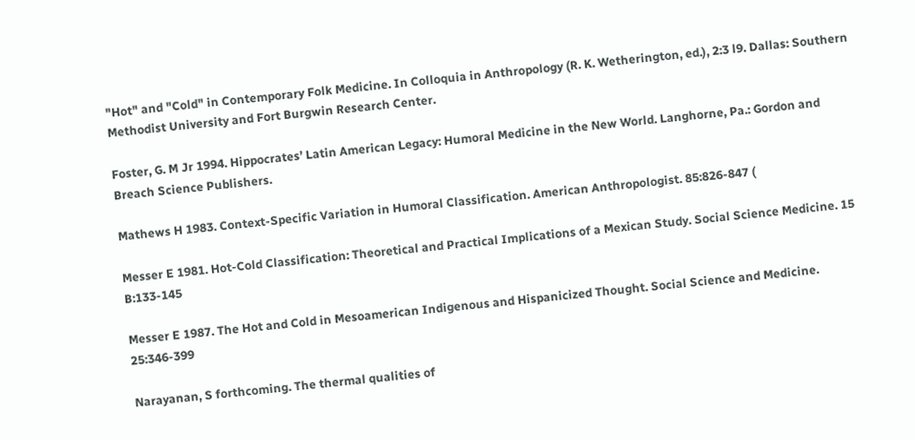"Hot" and "Cold" in Contemporary Folk Medicine. In Colloquia in Anthropology (R. K. Wetherington, ed.), 2:3 l9. Dallas: Southern Methodist University and Fort Burgwin Research Center.

Foster, G. M Jr 1994. Hippocrates’ Latin American Legacy: Humoral Medicine in the New World. Langhorne, Pa.: Gordon and Breach Science Publishers.

Mathews H 1983. Context-Specific Variation in Humoral Classification. American Anthropologist. 85:826-847 (

Messer E 1981. Hot-Cold Classification: Theoretical and Practical Implications of a Mexican Study. Social Science Medicine. 15 B:133-145

Messer E 1987. The Hot and Cold in Mesoamerican Indigenous and Hispanicized Thought. Social Science and Medicine. 25:346-399

Narayanan, S forthcoming. The thermal qualities of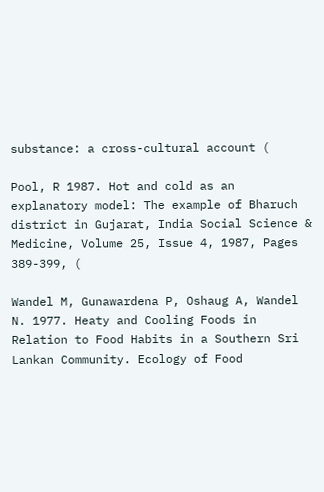substance: a cross-cultural account (

Pool, R 1987. Hot and cold as an explanatory model: The example of Bharuch district in Gujarat, India Social Science & Medicine, Volume 25, Issue 4, 1987, Pages 389-399, (

Wandel M, Gunawardena P, Oshaug A, Wandel N. 1977. Heaty and Cooling Foods in Relation to Food Habits in a Southern Sri Lankan Community. Ecology of Food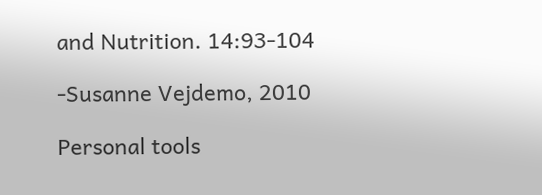and Nutrition. 14:93-104

-Susanne Vejdemo, 2010

Personal tools